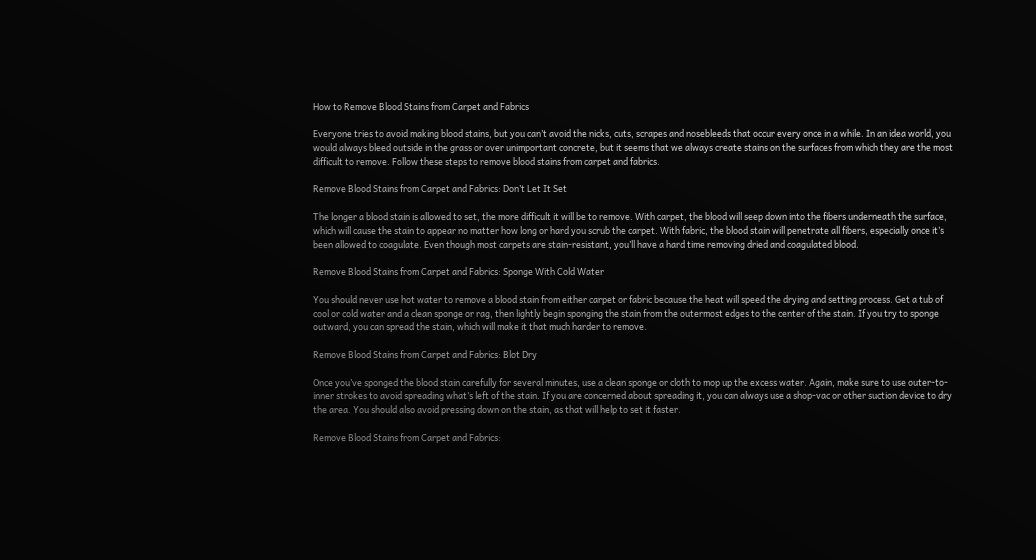How to Remove Blood Stains from Carpet and Fabrics

Everyone tries to avoid making blood stains, but you can’t avoid the nicks, cuts, scrapes and nosebleeds that occur every once in a while. In an idea world, you would always bleed outside in the grass or over unimportant concrete, but it seems that we always create stains on the surfaces from which they are the most difficult to remove. Follow these steps to remove blood stains from carpet and fabrics.

Remove Blood Stains from Carpet and Fabrics: Don’t Let It Set

The longer a blood stain is allowed to set, the more difficult it will be to remove. With carpet, the blood will seep down into the fibers underneath the surface, which will cause the stain to appear no matter how long or hard you scrub the carpet. With fabric, the blood stain will penetrate all fibers, especially once it’s been allowed to coagulate. Even though most carpets are stain-resistant, you’ll have a hard time removing dried and coagulated blood.

Remove Blood Stains from Carpet and Fabrics: Sponge With Cold Water

You should never use hot water to remove a blood stain from either carpet or fabric because the heat will speed the drying and setting process. Get a tub of cool or cold water and a clean sponge or rag, then lightly begin sponging the stain from the outermost edges to the center of the stain. If you try to sponge outward, you can spread the stain, which will make it that much harder to remove.

Remove Blood Stains from Carpet and Fabrics: Blot Dry

Once you’ve sponged the blood stain carefully for several minutes, use a clean sponge or cloth to mop up the excess water. Again, make sure to use outer-to-inner strokes to avoid spreading what’s left of the stain. If you are concerned about spreading it, you can always use a shop-vac or other suction device to dry the area. You should also avoid pressing down on the stain, as that will help to set it faster.

Remove Blood Stains from Carpet and Fabrics: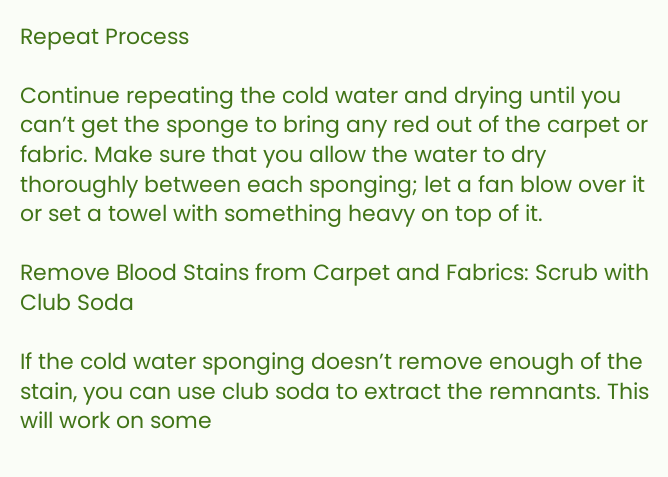Repeat Process

Continue repeating the cold water and drying until you can’t get the sponge to bring any red out of the carpet or fabric. Make sure that you allow the water to dry thoroughly between each sponging; let a fan blow over it or set a towel with something heavy on top of it.

Remove Blood Stains from Carpet and Fabrics: Scrub with Club Soda

If the cold water sponging doesn’t remove enough of the stain, you can use club soda to extract the remnants. This will work on some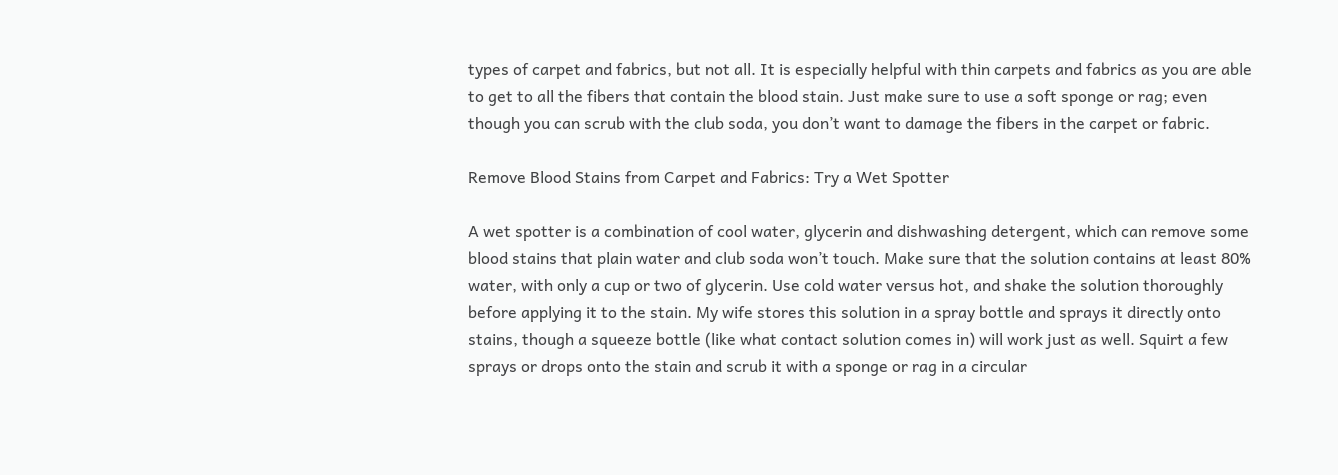types of carpet and fabrics, but not all. It is especially helpful with thin carpets and fabrics as you are able to get to all the fibers that contain the blood stain. Just make sure to use a soft sponge or rag; even though you can scrub with the club soda, you don’t want to damage the fibers in the carpet or fabric.

Remove Blood Stains from Carpet and Fabrics: Try a Wet Spotter

A wet spotter is a combination of cool water, glycerin and dishwashing detergent, which can remove some blood stains that plain water and club soda won’t touch. Make sure that the solution contains at least 80% water, with only a cup or two of glycerin. Use cold water versus hot, and shake the solution thoroughly before applying it to the stain. My wife stores this solution in a spray bottle and sprays it directly onto stains, though a squeeze bottle (like what contact solution comes in) will work just as well. Squirt a few sprays or drops onto the stain and scrub it with a sponge or rag in a circular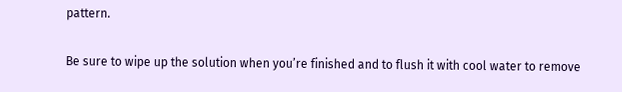pattern.

Be sure to wipe up the solution when you’re finished and to flush it with cool water to remove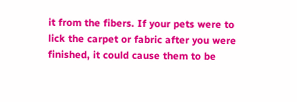it from the fibers. If your pets were to lick the carpet or fabric after you were finished, it could cause them to be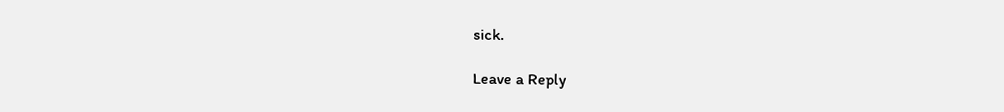sick.

Leave a Reply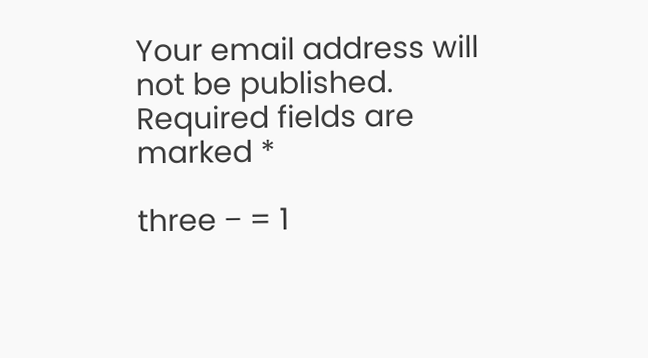Your email address will not be published. Required fields are marked *

three − = 1